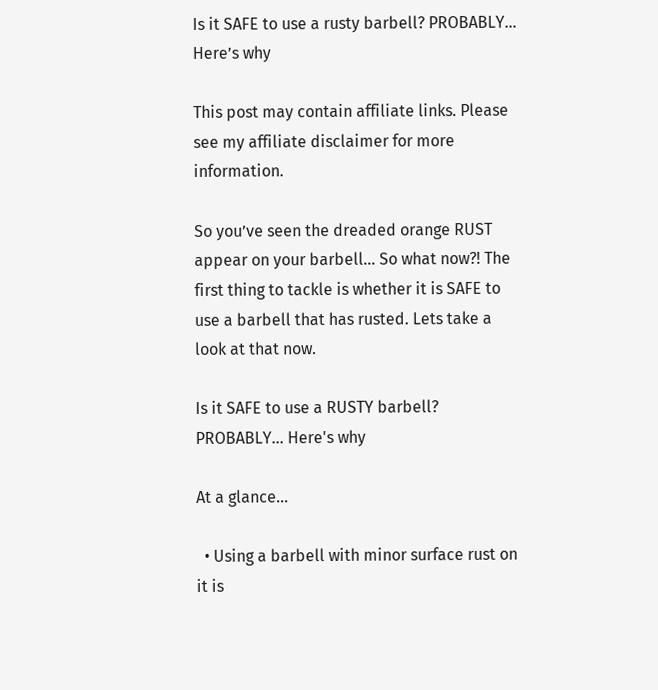Is it SAFE to use a rusty barbell? PROBABLY… Here’s why

This post may contain affiliate links. Please see my affiliate disclaimer for more information.

So you’ve seen the dreaded orange RUST appear on your barbell… So what now?! The first thing to tackle is whether it is SAFE to use a barbell that has rusted. Lets take a look at that now.

Is it SAFE to use a RUSTY barbell? PROBABLY... Here's why

At a glance…

  • Using a barbell with minor surface rust on it is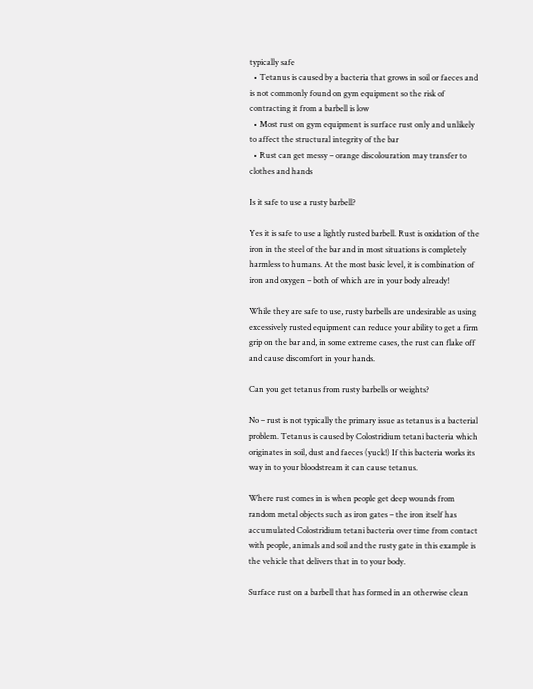typically safe
  • Tetanus is caused by a bacteria that grows in soil or faeces and is not commonly found on gym equipment so the risk of contracting it from a barbell is low
  • Most rust on gym equipment is surface rust only and unlikely to affect the structural integrity of the bar
  • Rust can get messy – orange discolouration may transfer to clothes and hands

Is it safe to use a rusty barbell?

Yes it is safe to use a lightly rusted barbell. Rust is oxidation of the iron in the steel of the bar and in most situations is completely harmless to humans. At the most basic level, it is combination of iron and oxygen – both of which are in your body already!

While they are safe to use, rusty barbells are undesirable as using excessively rusted equipment can reduce your ability to get a firm grip on the bar and, in some extreme cases, the rust can flake off and cause discomfort in your hands.

Can you get tetanus from rusty barbells or weights?

No – rust is not typically the primary issue as tetanus is a bacterial problem. Tetanus is caused by Colostridium tetani bacteria which originates in soil, dust and faeces (yuck!) If this bacteria works its way in to your bloodstream it can cause tetanus.

Where rust comes in is when people get deep wounds from random metal objects such as iron gates – the iron itself has accumulated Colostridium tetani bacteria over time from contact with people, animals and soil and the rusty gate in this example is the vehicle that delivers that in to your body.

Surface rust on a barbell that has formed in an otherwise clean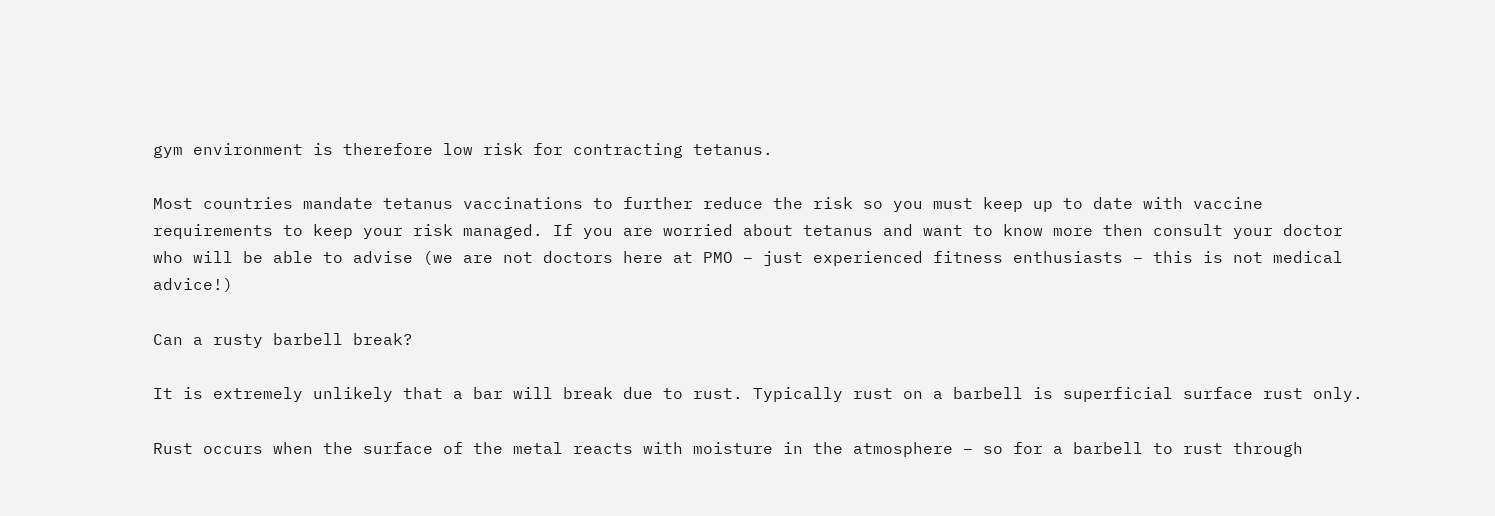gym environment is therefore low risk for contracting tetanus.

Most countries mandate tetanus vaccinations to further reduce the risk so you must keep up to date with vaccine requirements to keep your risk managed. If you are worried about tetanus and want to know more then consult your doctor who will be able to advise (we are not doctors here at PMO – just experienced fitness enthusiasts – this is not medical advice!)

Can a rusty barbell break?

It is extremely unlikely that a bar will break due to rust. Typically rust on a barbell is superficial surface rust only.

Rust occurs when the surface of the metal reacts with moisture in the atmosphere – so for a barbell to rust through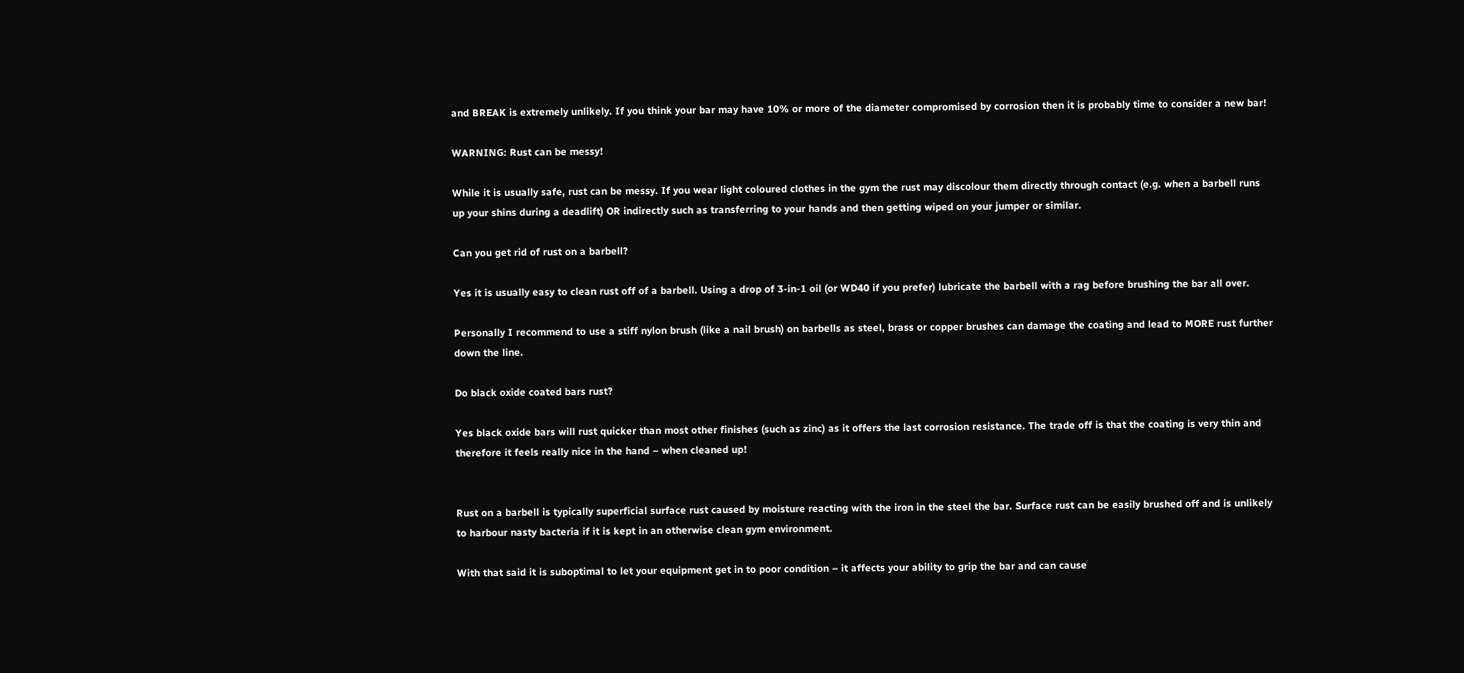and BREAK is extremely unlikely. If you think your bar may have 10% or more of the diameter compromised by corrosion then it is probably time to consider a new bar!

WARNING: Rust can be messy!

While it is usually safe, rust can be messy. If you wear light coloured clothes in the gym the rust may discolour them directly through contact (e.g. when a barbell runs up your shins during a deadlift) OR indirectly such as transferring to your hands and then getting wiped on your jumper or similar.

Can you get rid of rust on a barbell?

Yes it is usually easy to clean rust off of a barbell. Using a drop of 3-in-1 oil (or WD40 if you prefer) lubricate the barbell with a rag before brushing the bar all over.

Personally I recommend to use a stiff nylon brush (like a nail brush) on barbells as steel, brass or copper brushes can damage the coating and lead to MORE rust further down the line.

Do black oxide coated bars rust?

Yes black oxide bars will rust quicker than most other finishes (such as zinc) as it offers the last corrosion resistance. The trade off is that the coating is very thin and therefore it feels really nice in the hand – when cleaned up!


Rust on a barbell is typically superficial surface rust caused by moisture reacting with the iron in the steel the bar. Surface rust can be easily brushed off and is unlikely to harbour nasty bacteria if it is kept in an otherwise clean gym environment.

With that said it is suboptimal to let your equipment get in to poor condition – it affects your ability to grip the bar and can cause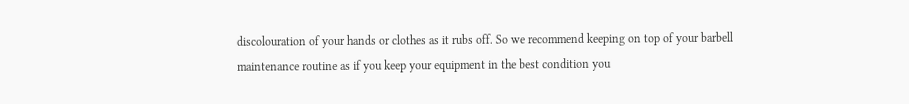discolouration of your hands or clothes as it rubs off. So we recommend keeping on top of your barbell maintenance routine as if you keep your equipment in the best condition you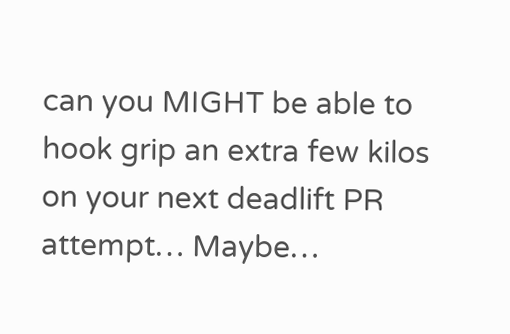can you MIGHT be able to hook grip an extra few kilos on your next deadlift PR attempt… Maybe…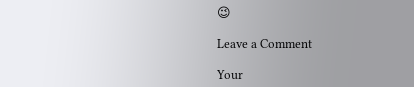😉

Leave a Comment

Your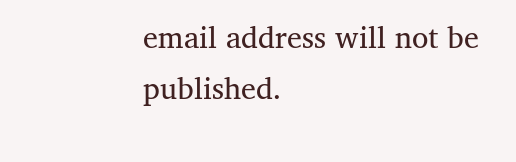email address will not be published.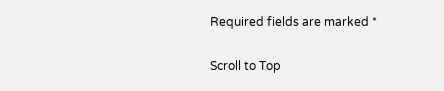Required fields are marked *

Scroll to Top